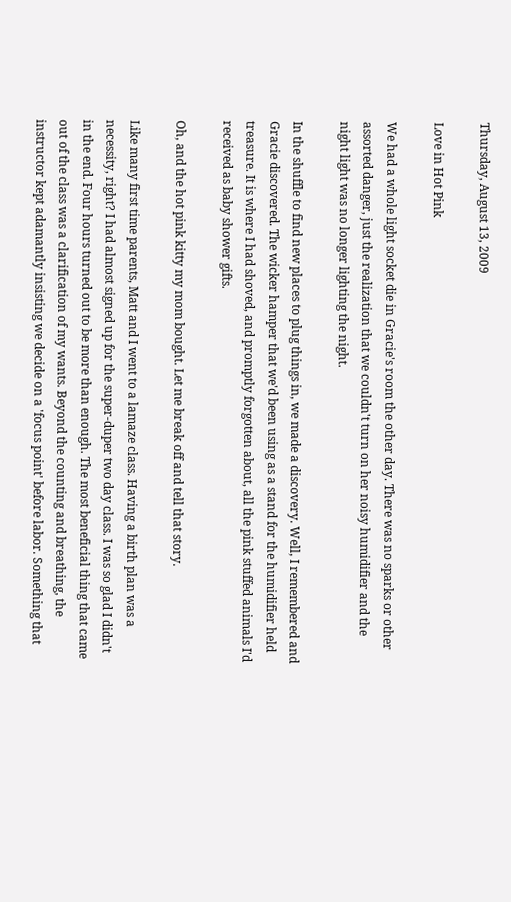Thursday, August 13, 2009

Love in Hot Pink

We had a whole light socket die in Gracie's room the other day. There was no sparks or other assorted danger, just the realization that we couldn't turn on her noisy humidifier and the night light was no longer lighting the night.

In the shuffle to find new places to plug things in, we made a discovery. Well, I remembered and Gracie discovered. The wicker hamper that we'd been using as a stand for the humidifier held treasure. It is where I had shoved, and promptly forgotten about, all the pink stuffed animals I'd received as baby shower gifts.

Oh, and the hot pink kitty my mom bought. Let me break off and tell that story.

Like many first time parents, Matt and I went to a lamaze class. Having a birth plan was a necessity, right? I had almost signed up for the super-duper two day class. I was so glad I didn't in the end. Four hours turned out to be more than enough. The most beneficial thing that came out of the class was a clarification of my wants. Beyond the counting and breathing, the instructor kept adamantly insisting we decide on a 'focus point' before labor. Something that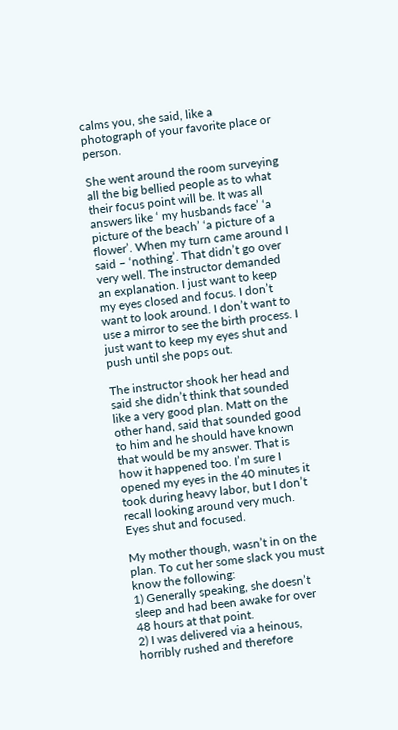calms you, she said, like a photograph of your favorite place or person.

She went around the room surveying all the big bellied people as to what their focus point will be. It was all answers like ‘ my husbands face’ ‘a picture of the beach’ ‘a picture of a flower’. When my turn came around I said – ‘nothing’. That didn’t go over very well. The instructor demanded an explanation. I just want to keep my eyes closed and focus. I don’t want to look around. I don’t want to use a mirror to see the birth process. I just want to keep my eyes shut and push until she pops out.

The instructor shook her head and said she didn’t think that sounded like a very good plan. Matt on the other hand, said that sounded good to him and he should have known that would be my answer. That is how it happened too. I’m sure I opened my eyes in the 40 minutes it took during heavy labor, but I don’t recall looking around very much. Eyes shut and focused.

My mother though, wasn’t in on the plan. To cut her some slack you must know the following:
1) Generally speaking, she doesn’t sleep and had been awake for over 48 hours at that point.
2) I was delivered via a heinous, horribly rushed and therefore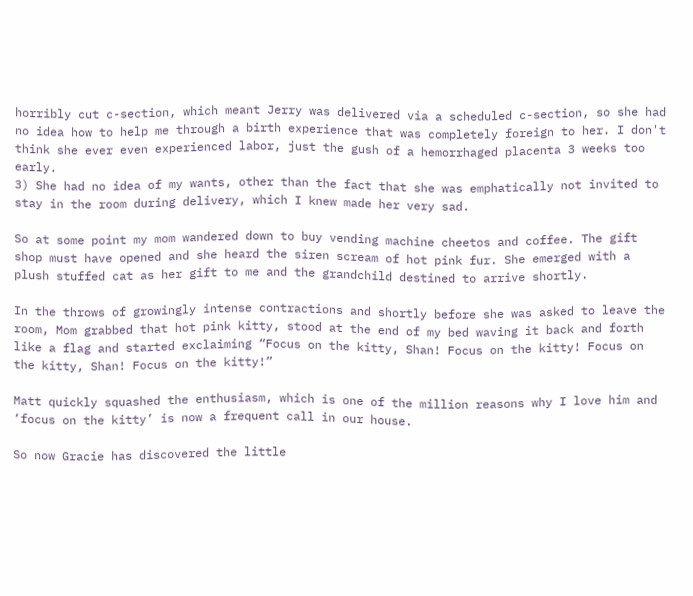horribly cut c-section, which meant Jerry was delivered via a scheduled c-section, so she had no idea how to help me through a birth experience that was completely foreign to her. I don't think she ever even experienced labor, just the gush of a hemorrhaged placenta 3 weeks too early.
3) She had no idea of my wants, other than the fact that she was emphatically not invited to stay in the room during delivery, which I knew made her very sad.

So at some point my mom wandered down to buy vending machine cheetos and coffee. The gift shop must have opened and she heard the siren scream of hot pink fur. She emerged with a plush stuffed cat as her gift to me and the grandchild destined to arrive shortly.

In the throws of growingly intense contractions and shortly before she was asked to leave the room, Mom grabbed that hot pink kitty, stood at the end of my bed waving it back and forth like a flag and started exclaiming “Focus on the kitty, Shan! Focus on the kitty! Focus on the kitty, Shan! Focus on the kitty!”

Matt quickly squashed the enthusiasm, which is one of the million reasons why I love him and ‘focus on the kitty’ is now a frequent call in our house.

So now Gracie has discovered the little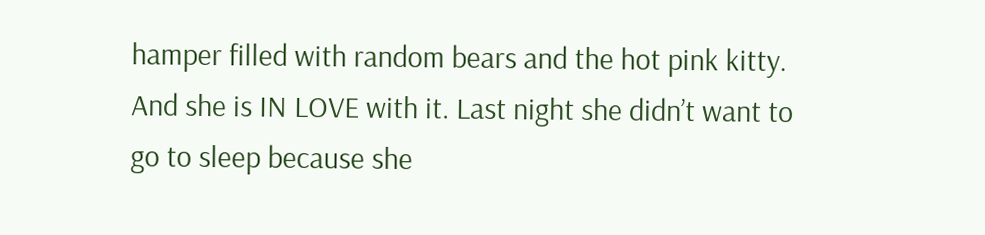hamper filled with random bears and the hot pink kitty. And she is IN LOVE with it. Last night she didn’t want to go to sleep because she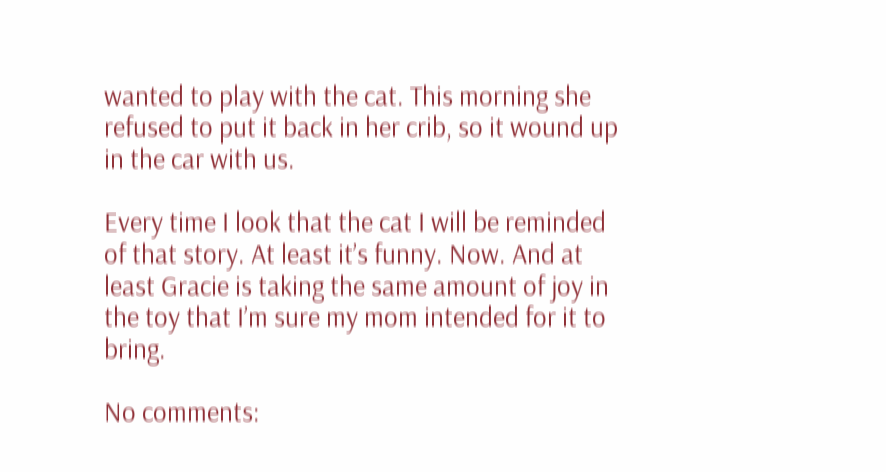wanted to play with the cat. This morning she refused to put it back in her crib, so it wound up in the car with us.

Every time I look that the cat I will be reminded of that story. At least it’s funny. Now. And at least Gracie is taking the same amount of joy in the toy that I’m sure my mom intended for it to bring.

No comments: